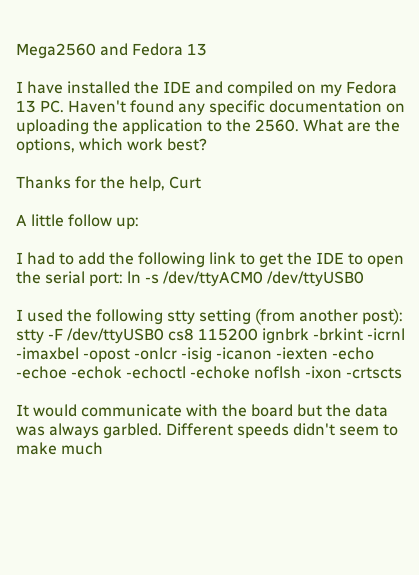Mega2560 and Fedora 13

I have installed the IDE and compiled on my Fedora 13 PC. Haven't found any specific documentation on uploading the application to the 2560. What are the options, which work best?

Thanks for the help, Curt

A little follow up:

I had to add the following link to get the IDE to open the serial port: ln -s /dev/ttyACM0 /dev/ttyUSB0

I used the following stty setting (from another post): stty -F /dev/ttyUSB0 cs8 115200 ignbrk -brkint -icrnl -imaxbel -opost -onlcr -isig -icanon -iexten -echo -echoe -echok -echoctl -echoke noflsh -ixon -crtscts

It would communicate with the board but the data was always garbled. Different speeds didn't seem to make much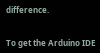difference.


To get the Arduino IDE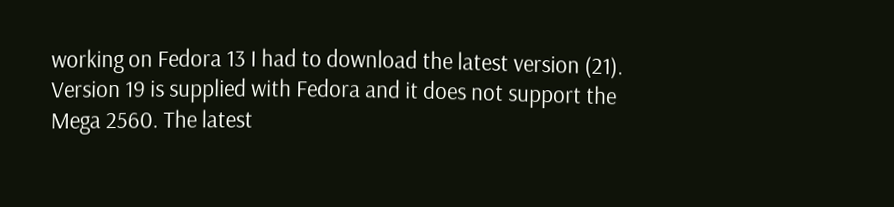working on Fedora 13 I had to download the latest version (21). Version 19 is supplied with Fedora and it does not support the Mega 2560. The latest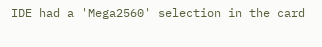IDE had a 'Mega2560' selection in the card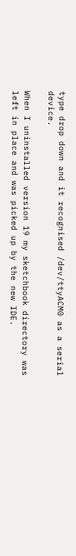type drop down and it recognised /dev/ttyACM0 as a serial device.

When I uninstalled version 19 my sketchbook directory was left in place and was picked up by the new IDE.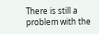There is still a problem with the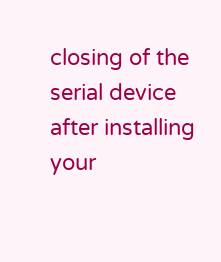closing of the serial device after installing your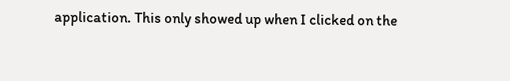application. This only showed up when I clicked on the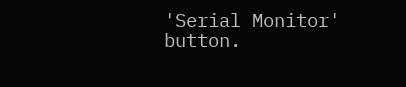'Serial Monitor' button.